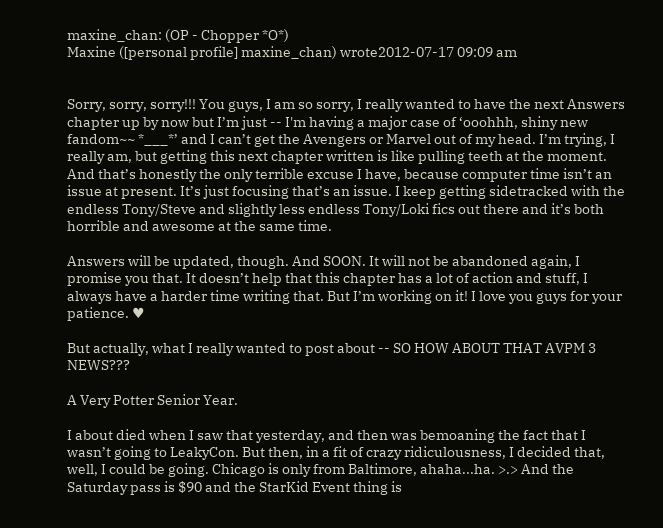maxine_chan: (OP - Chopper *O*)
Maxine ([personal profile] maxine_chan) wrote2012-07-17 09:09 am


Sorry, sorry, sorry!!! You guys, I am so sorry, I really wanted to have the next Answers chapter up by now but I’m just -- I'm having a major case of ‘ooohhh, shiny new fandom~~ *___*’ and I can’t get the Avengers or Marvel out of my head. I’m trying, I really am, but getting this next chapter written is like pulling teeth at the moment. And that’s honestly the only terrible excuse I have, because computer time isn’t an issue at present. It’s just focusing that’s an issue. I keep getting sidetracked with the endless Tony/Steve and slightly less endless Tony/Loki fics out there and it’s both horrible and awesome at the same time.

Answers will be updated, though. And SOON. It will not be abandoned again, I promise you that. It doesn’t help that this chapter has a lot of action and stuff, I always have a harder time writing that. But I’m working on it! I love you guys for your patience. ♥

But actually, what I really wanted to post about -- SO HOW ABOUT THAT AVPM 3 NEWS???

A Very Potter Senior Year.

I about died when I saw that yesterday, and then was bemoaning the fact that I wasn’t going to LeakyCon. But then, in a fit of crazy ridiculousness, I decided that, well, I could be going. Chicago is only from Baltimore, ahaha...ha. >.> And the Saturday pass is $90 and the StarKid Event thing is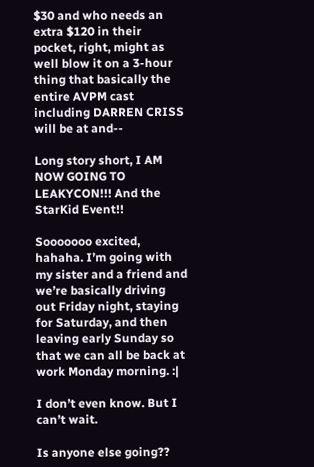$30 and who needs an extra $120 in their pocket, right, might as well blow it on a 3-hour thing that basically the entire AVPM cast including DARREN CRISS will be at and--

Long story short, I AM NOW GOING TO LEAKYCON!!! And the StarKid Event!!

Sooooooo excited, hahaha. I’m going with my sister and a friend and we’re basically driving out Friday night, staying for Saturday, and then leaving early Sunday so that we can all be back at work Monday morning. :|

I don’t even know. But I can’t wait.

Is anyone else going??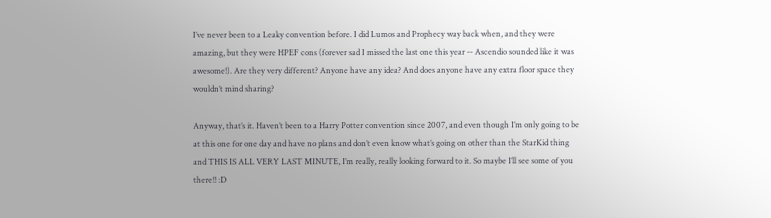I’ve never been to a Leaky convention before. I did Lumos and Prophecy way back when, and they were amazing, but they were HPEF cons (forever sad I missed the last one this year -- Ascendio sounded like it was awesome!). Are they very different? Anyone have any idea? And does anyone have any extra floor space they wouldn’t mind sharing?

Anyway, that’s it. Haven’t been to a Harry Potter convention since 2007, and even though I’m only going to be at this one for one day and have no plans and don’t even know what’s going on other than the StarKid thing and THIS IS ALL VERY LAST MINUTE, I’m really, really looking forward to it. So maybe I’ll see some of you there!! :D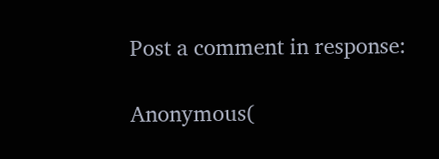Post a comment in response:

Anonymous(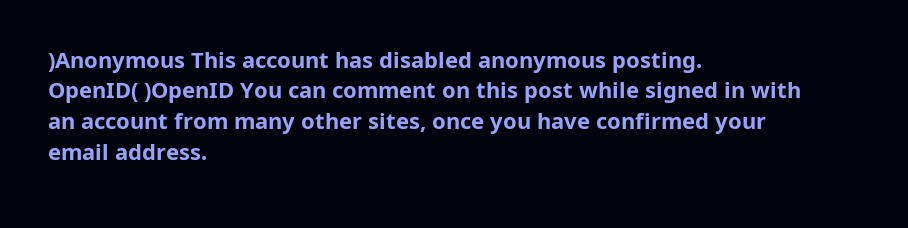)Anonymous This account has disabled anonymous posting.
OpenID( )OpenID You can comment on this post while signed in with an account from many other sites, once you have confirmed your email address.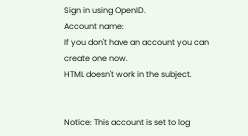Sign in using OpenID.
Account name:
If you don't have an account you can create one now.
HTML doesn't work in the subject.


Notice: This account is set to log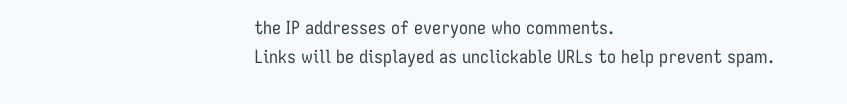the IP addresses of everyone who comments.
Links will be displayed as unclickable URLs to help prevent spam.